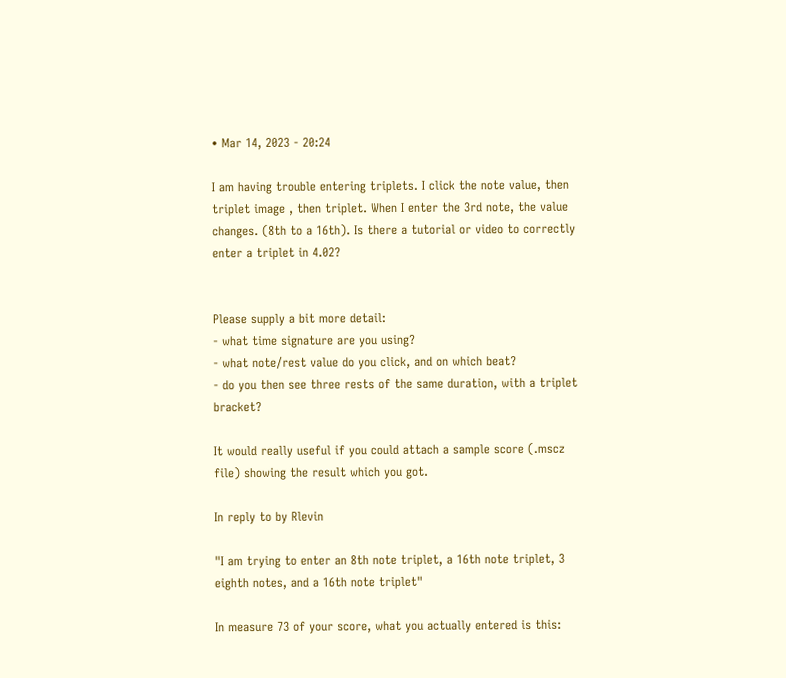• Mar 14, 2023 - 20:24

I am having trouble entering triplets. I click the note value, then triplet image , then triplet. When I enter the 3rd note, the value changes. (8th to a 16th). Is there a tutorial or video to correctly enter a triplet in 4.02?


Please supply a bit more detail:
- what time signature are you using?
- what note/rest value do you click, and on which beat?
- do you then see three rests of the same duration, with a triplet bracket?

It would really useful if you could attach a sample score (.mscz file) showing the result which you got.

In reply to by Rlevin

"I am trying to enter an 8th note triplet, a 16th note triplet, 3 eighth notes, and a 16th note triplet"

In measure 73 of your score, what you actually entered is this: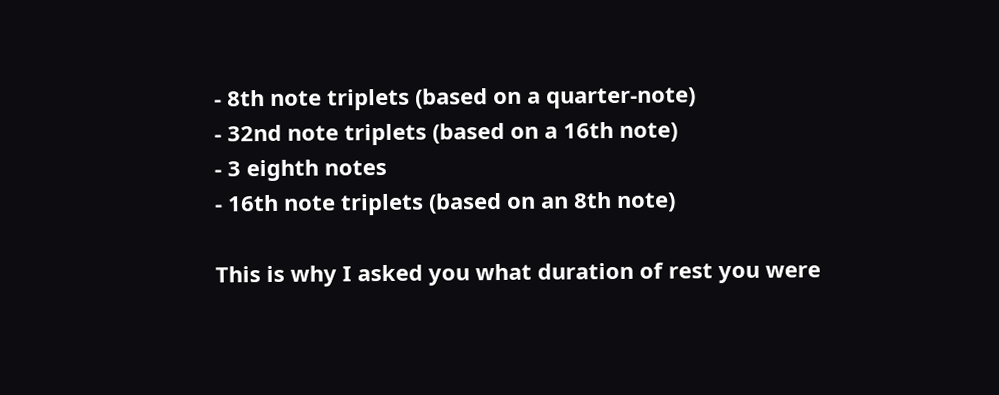- 8th note triplets (based on a quarter-note)
- 32nd note triplets (based on a 16th note)
- 3 eighth notes
- 16th note triplets (based on an 8th note)

This is why I asked you what duration of rest you were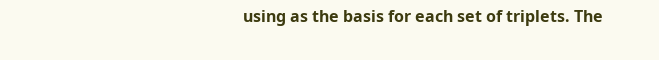using as the basis for each set of triplets. The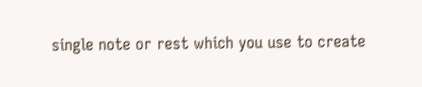single note or rest which you use to create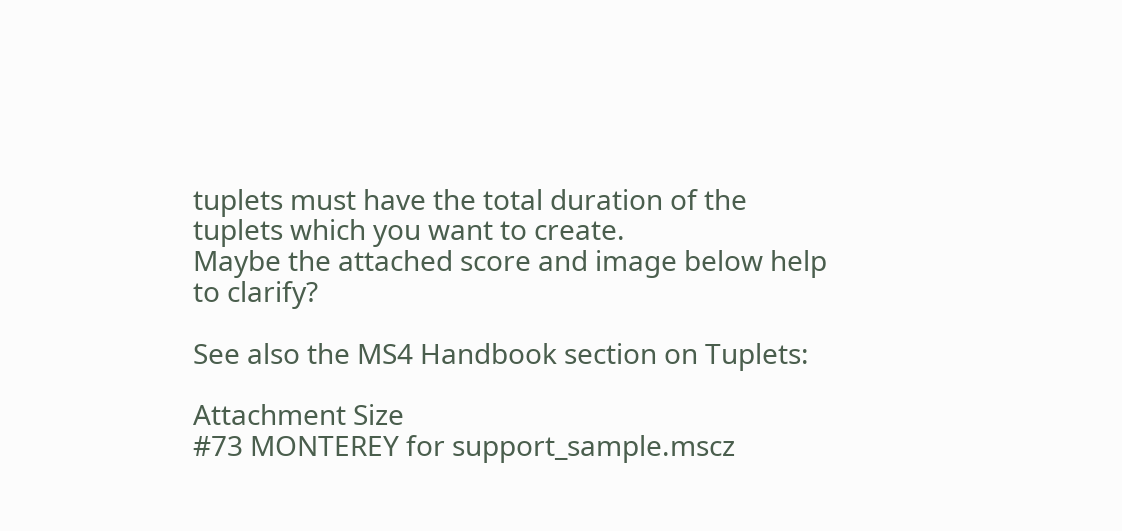tuplets must have the total duration of the tuplets which you want to create.
Maybe the attached score and image below help to clarify?

See also the MS4 Handbook section on Tuplets:

Attachment Size
#73 MONTEREY for support_sample.mscz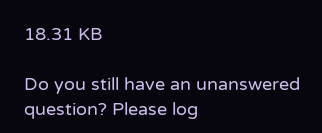18.31 KB

Do you still have an unanswered question? Please log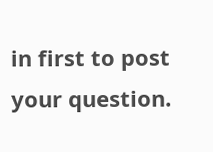in first to post your question.